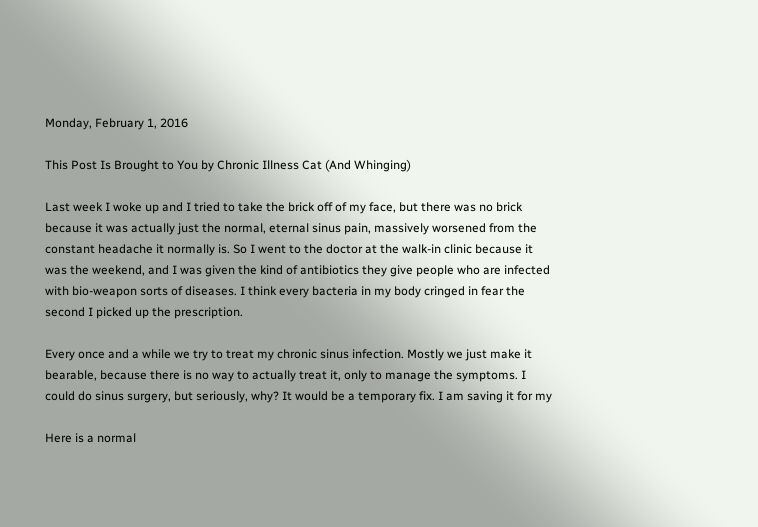Monday, February 1, 2016

This Post Is Brought to You by Chronic Illness Cat (And Whinging)

Last week I woke up and I tried to take the brick off of my face, but there was no brick because it was actually just the normal, eternal sinus pain, massively worsened from the constant headache it normally is. So I went to the doctor at the walk-in clinic because it was the weekend, and I was given the kind of antibiotics they give people who are infected with bio-weapon sorts of diseases. I think every bacteria in my body cringed in fear the second I picked up the prescription.

Every once and a while we try to treat my chronic sinus infection. Mostly we just make it bearable, because there is no way to actually treat it, only to manage the symptoms. I could do sinus surgery, but seriously, why? It would be a temporary fix. I am saving it for my

Here is a normal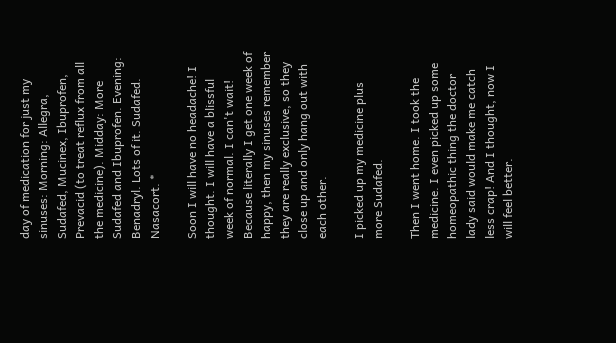day of medication for just my sinuses: Morning: Allegra, Sudafed, Mucinex, Ibuprofen, Prevacid (to treat reflux from all the medicine). Midday: More Sudafed and Ibuprofen. Evening: Benadryl. Lots of it. Sudafed. Nasacort. *

Soon I will have no headache! I thought. I will have a blissful week of normal. I can't wait! Because literally I get one week of happy, then my sinuses remember they are really exclusive, so they close up and only hang out with each other.

I picked up my medicine plus more Sudafed.

Then I went home. I took the medicine. I even picked up some homeopathic thing the doctor lady said would make me catch less crap! And I thought, now I will feel better.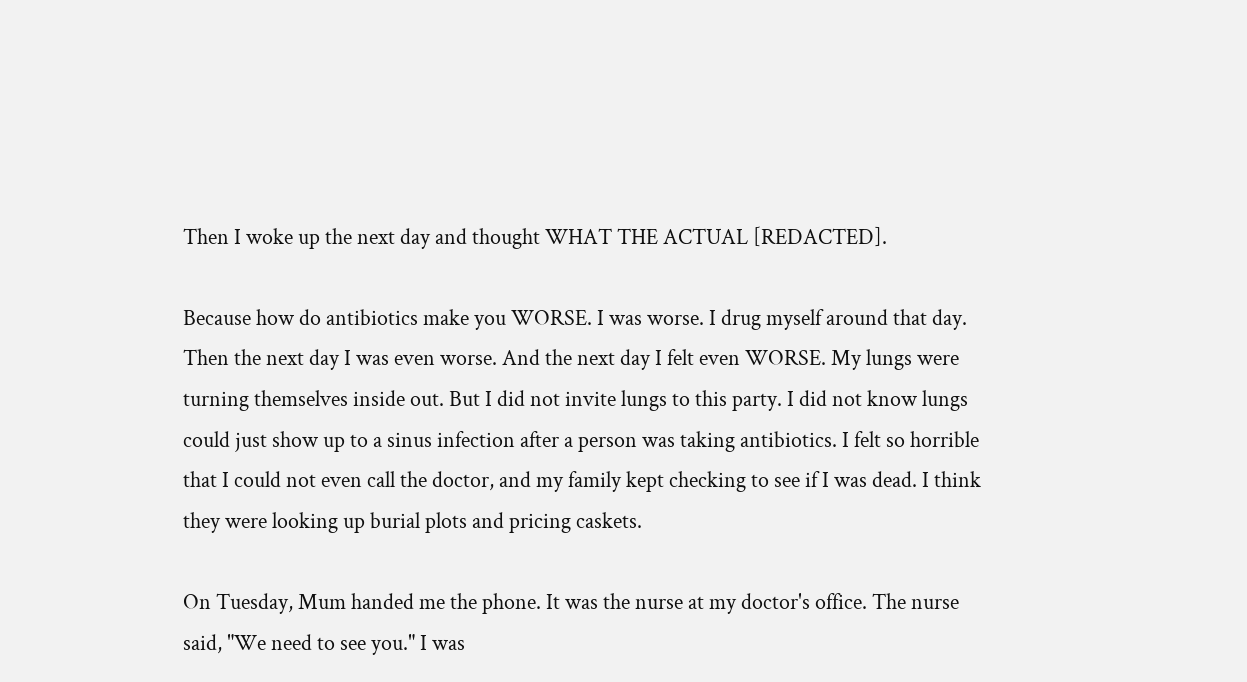Then I woke up the next day and thought WHAT THE ACTUAL [REDACTED].

Because how do antibiotics make you WORSE. I was worse. I drug myself around that day. Then the next day I was even worse. And the next day I felt even WORSE. My lungs were turning themselves inside out. But I did not invite lungs to this party. I did not know lungs could just show up to a sinus infection after a person was taking antibiotics. I felt so horrible that I could not even call the doctor, and my family kept checking to see if I was dead. I think they were looking up burial plots and pricing caskets.

On Tuesday, Mum handed me the phone. It was the nurse at my doctor's office. The nurse said, "We need to see you." I was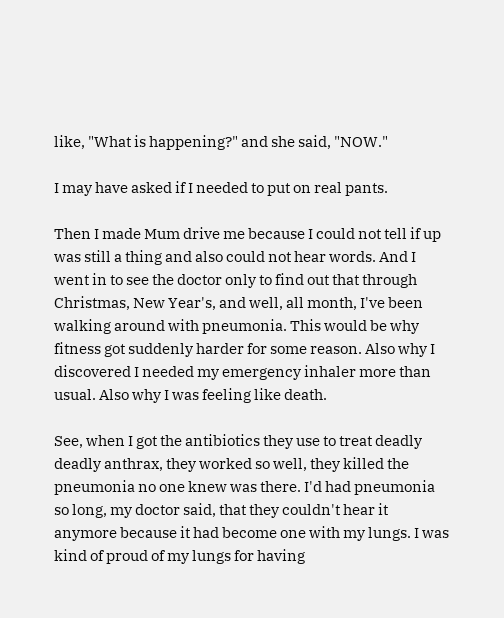like, "What is happening?" and she said, "NOW."

I may have asked if I needed to put on real pants.

Then I made Mum drive me because I could not tell if up was still a thing and also could not hear words. And I went in to see the doctor only to find out that through Christmas, New Year's, and well, all month, I've been walking around with pneumonia. This would be why fitness got suddenly harder for some reason. Also why I discovered I needed my emergency inhaler more than usual. Also why I was feeling like death.

See, when I got the antibiotics they use to treat deadly deadly anthrax, they worked so well, they killed the pneumonia no one knew was there. I'd had pneumonia so long, my doctor said, that they couldn't hear it anymore because it had become one with my lungs. I was kind of proud of my lungs for having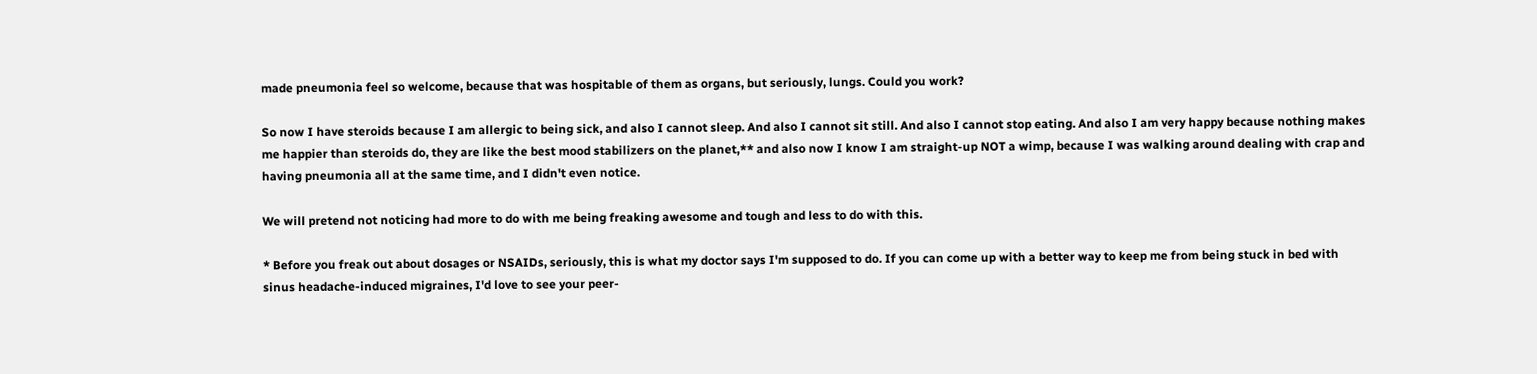made pneumonia feel so welcome, because that was hospitable of them as organs, but seriously, lungs. Could you work?

So now I have steroids because I am allergic to being sick, and also I cannot sleep. And also I cannot sit still. And also I cannot stop eating. And also I am very happy because nothing makes me happier than steroids do, they are like the best mood stabilizers on the planet,** and also now I know I am straight-up NOT a wimp, because I was walking around dealing with crap and having pneumonia all at the same time, and I didn't even notice.

We will pretend not noticing had more to do with me being freaking awesome and tough and less to do with this.

* Before you freak out about dosages or NSAIDs, seriously, this is what my doctor says I'm supposed to do. If you can come up with a better way to keep me from being stuck in bed with sinus headache-induced migraines, I'd love to see your peer-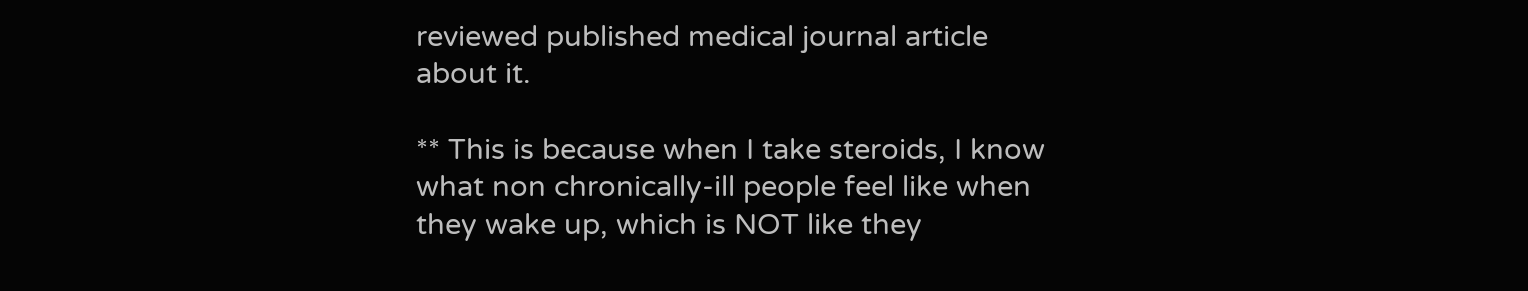reviewed published medical journal article about it.

** This is because when I take steroids, I know what non chronically-ill people feel like when they wake up, which is NOT like they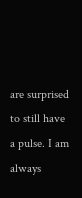are surprised to still have a pulse. I am always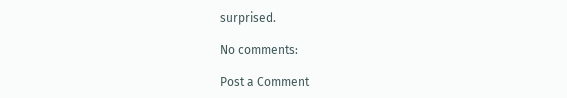surprised.

No comments:

Post a Comment